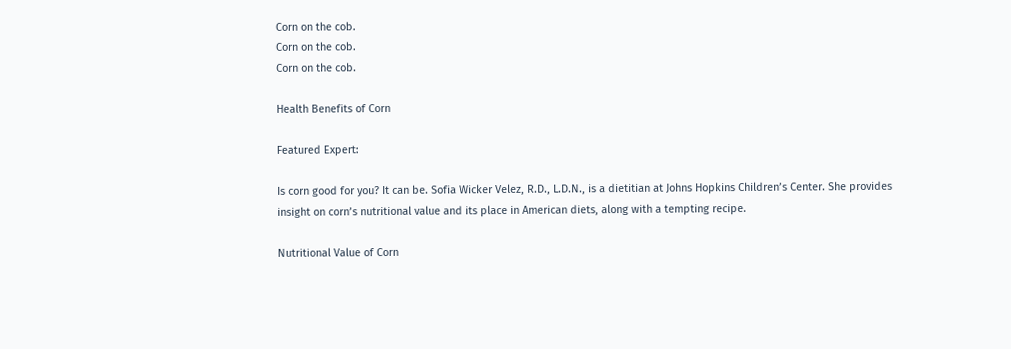Corn on the cob.
Corn on the cob.
Corn on the cob.

Health Benefits of Corn

Featured Expert:

Is corn good for you? It can be. Sofia Wicker Velez, R.D., L.D.N., is a dietitian at Johns Hopkins Children’s Center. She provides insight on corn’s nutritional value and its place in American diets, along with a tempting recipe.

Nutritional Value of Corn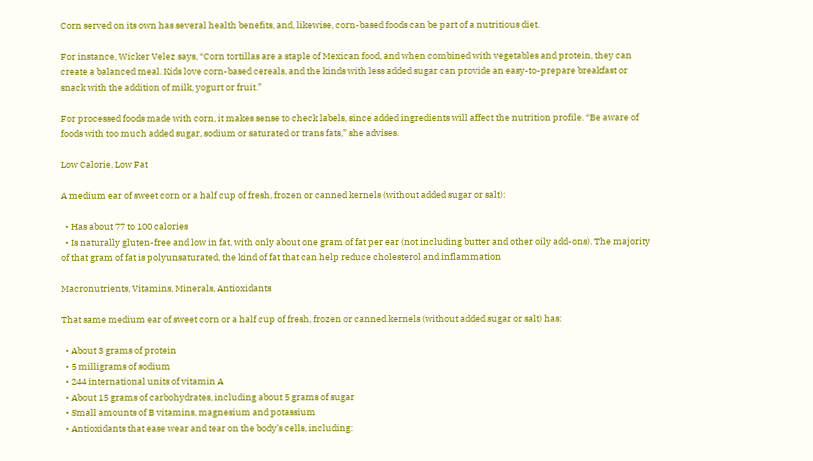Corn served on its own has several health benefits, and, likewise, corn-based foods can be part of a nutritious diet.

For instance, Wicker Velez says, “Corn tortillas are a staple of Mexican food, and when combined with vegetables and protein, they can create a balanced meal. Kids love corn-based cereals, and the kinds with less added sugar can provide an easy-to-prepare breakfast or snack with the addition of milk, yogurt or fruit.”

For processed foods made with corn, it makes sense to check labels, since added ingredients will affect the nutrition profile. “Be aware of foods with too much added sugar, sodium or saturated or trans fats,” she advises.

Low Calorie, Low Fat

A medium ear of sweet corn or a half cup of fresh, frozen or canned kernels (without added sugar or salt):

  • Has about 77 to 100 calories
  • Is naturally gluten-free and low in fat, with only about one gram of fat per ear (not including butter and other oily add-ons). The majority of that gram of fat is polyunsaturated, the kind of fat that can help reduce cholesterol and inflammation

Macronutrients, Vitamins, Minerals, Antioxidants

That same medium ear of sweet corn or a half cup of fresh, frozen or canned kernels (without added sugar or salt) has:

  • About 3 grams of protein
  • 5 milligrams of sodium
  • 244 international units of vitamin A
  • About 15 grams of carbohydrates, including about 5 grams of sugar
  • Small amounts of B vitamins, magnesium and potassium
  • Antioxidants that ease wear and tear on the body’s cells, including: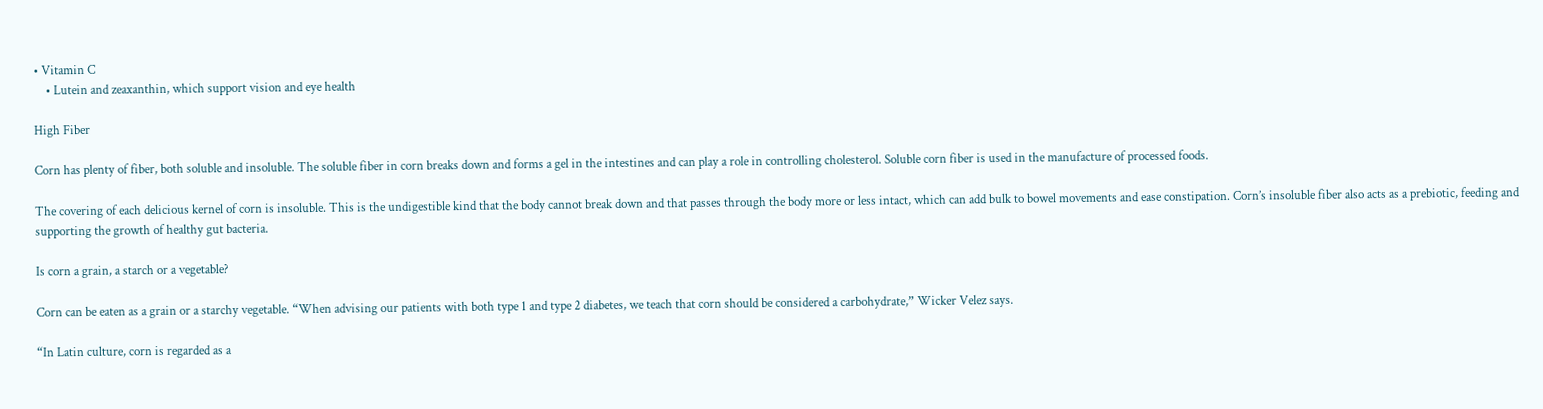• Vitamin C
    • Lutein and zeaxanthin, which support vision and eye health

High Fiber

Corn has plenty of fiber, both soluble and insoluble. The soluble fiber in corn breaks down and forms a gel in the intestines and can play a role in controlling cholesterol. Soluble corn fiber is used in the manufacture of processed foods.

The covering of each delicious kernel of corn is insoluble. This is the undigestible kind that the body cannot break down and that passes through the body more or less intact, which can add bulk to bowel movements and ease constipation. Corn’s insoluble fiber also acts as a prebiotic, feeding and supporting the growth of healthy gut bacteria.

Is corn a grain, a starch or a vegetable?

Corn can be eaten as a grain or a starchy vegetable. “When advising our patients with both type 1 and type 2 diabetes, we teach that corn should be considered a carbohydrate,” Wicker Velez says.

“In Latin culture, corn is regarded as a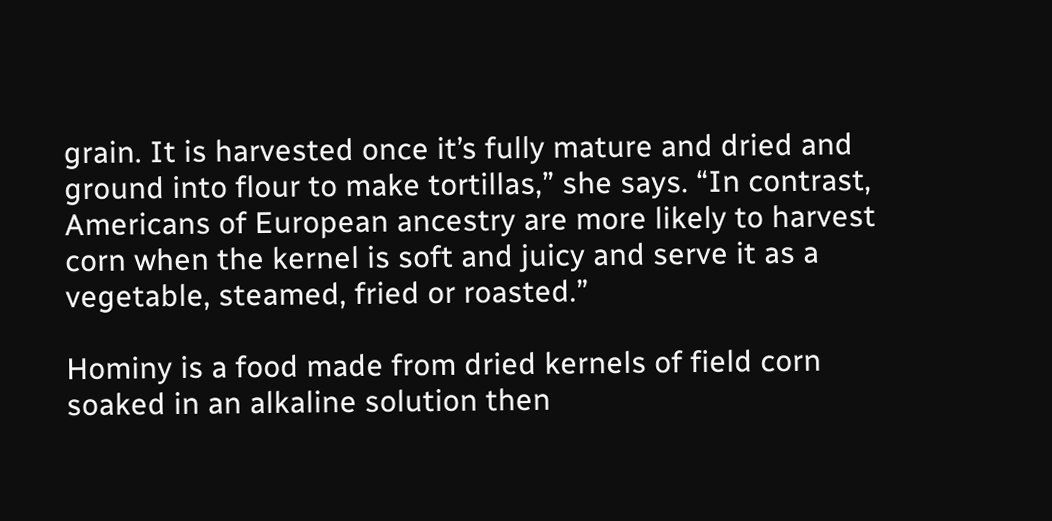grain. It is harvested once it’s fully mature and dried and ground into flour to make tortillas,” she says. “In contrast, Americans of European ancestry are more likely to harvest corn when the kernel is soft and juicy and serve it as a vegetable, steamed, fried or roasted.”

Hominy is a food made from dried kernels of field corn soaked in an alkaline solution then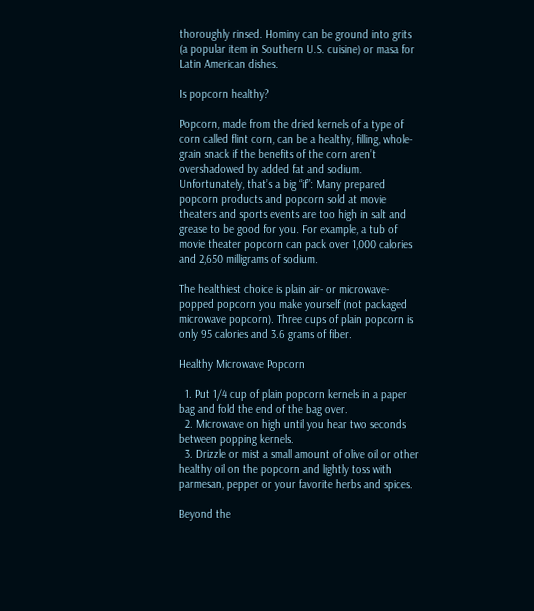thoroughly rinsed. Hominy can be ground into grits (a popular item in Southern U.S. cuisine) or masa for Latin American dishes.

Is popcorn healthy?

Popcorn, made from the dried kernels of a type of corn called flint corn, can be a healthy, filling, whole-grain snack if the benefits of the corn aren’t overshadowed by added fat and sodium. Unfortunately, that’s a big “if”: Many prepared popcorn products and popcorn sold at movie theaters and sports events are too high in salt and grease to be good for you. For example, a tub of movie theater popcorn can pack over 1,000 calories and 2,650 milligrams of sodium.

The healthiest choice is plain air- or microwave-popped popcorn you make yourself (not packaged microwave popcorn). Three cups of plain popcorn is only 95 calories and 3.6 grams of fiber.

Healthy Microwave Popcorn

  1. Put 1/4 cup of plain popcorn kernels in a paper bag and fold the end of the bag over.
  2. Microwave on high until you hear two seconds between popping kernels.
  3. Drizzle or mist a small amount of olive oil or other healthy oil on the popcorn and lightly toss with parmesan, pepper or your favorite herbs and spices.

Beyond the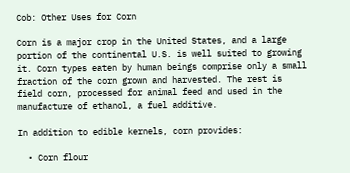Cob: Other Uses for Corn

Corn is a major crop in the United States, and a large portion of the continental U.S. is well suited to growing it. Corn types eaten by human beings comprise only a small fraction of the corn grown and harvested. The rest is field corn, processed for animal feed and used in the manufacture of ethanol, a fuel additive.

In addition to edible kernels, corn provides:

  • Corn flour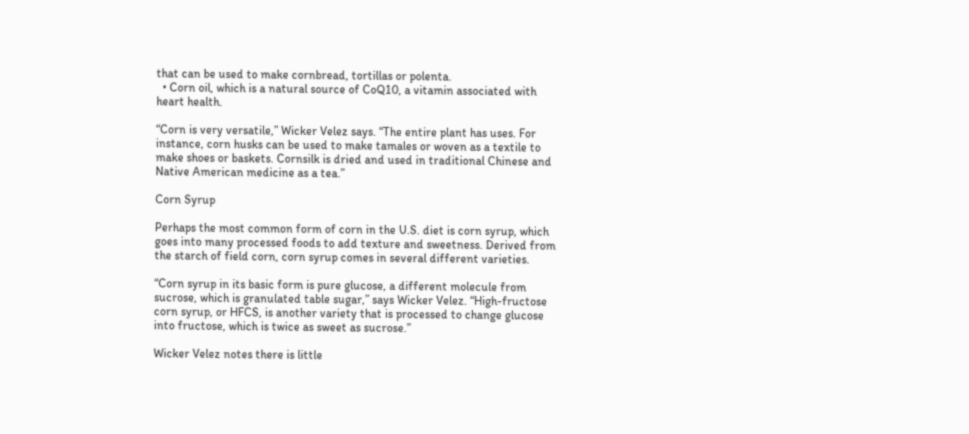that can be used to make cornbread, tortillas or polenta.
  • Corn oil, which is a natural source of CoQ10, a vitamin associated with heart health.

“Corn is very versatile,” Wicker Velez says. “The entire plant has uses. For instance, corn husks can be used to make tamales or woven as a textile to make shoes or baskets. Cornsilk is dried and used in traditional Chinese and Native American medicine as a tea.”

Corn Syrup

Perhaps the most common form of corn in the U.S. diet is corn syrup, which goes into many processed foods to add texture and sweetness. Derived from the starch of field corn, corn syrup comes in several different varieties.

“Corn syrup in its basic form is pure glucose, a different molecule from sucrose, which is granulated table sugar,” says Wicker Velez. “High-fructose corn syrup, or HFCS, is another variety that is processed to change glucose into fructose, which is twice as sweet as sucrose.”

Wicker Velez notes there is little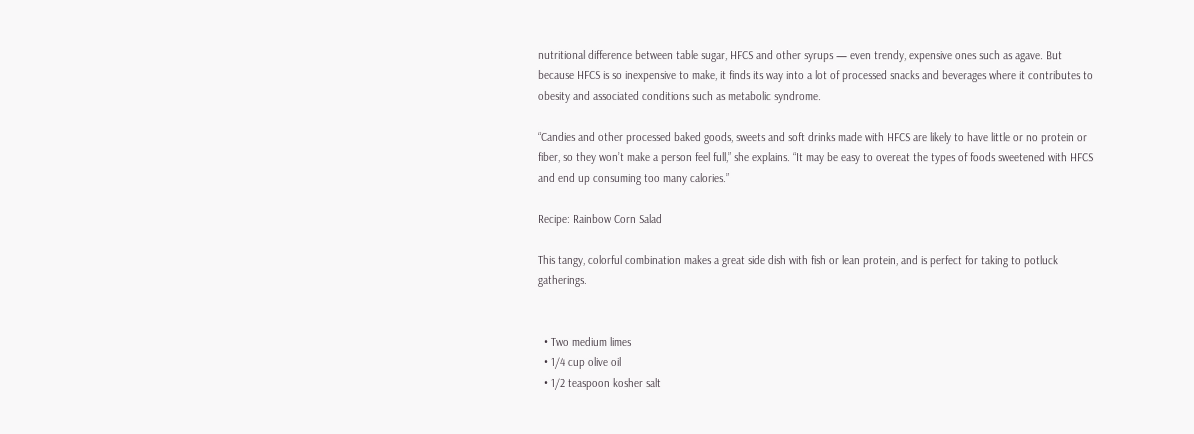nutritional difference between table sugar, HFCS and other syrups — even trendy, expensive ones such as agave. But because HFCS is so inexpensive to make, it finds its way into a lot of processed snacks and beverages where it contributes to obesity and associated conditions such as metabolic syndrome.

“Candies and other processed baked goods, sweets and soft drinks made with HFCS are likely to have little or no protein or fiber, so they won’t make a person feel full,” she explains. “It may be easy to overeat the types of foods sweetened with HFCS and end up consuming too many calories.”

Recipe: Rainbow Corn Salad

This tangy, colorful combination makes a great side dish with fish or lean protein, and is perfect for taking to potluck gatherings.


  • Two medium limes
  • 1/4 cup olive oil
  • 1/2 teaspoon kosher salt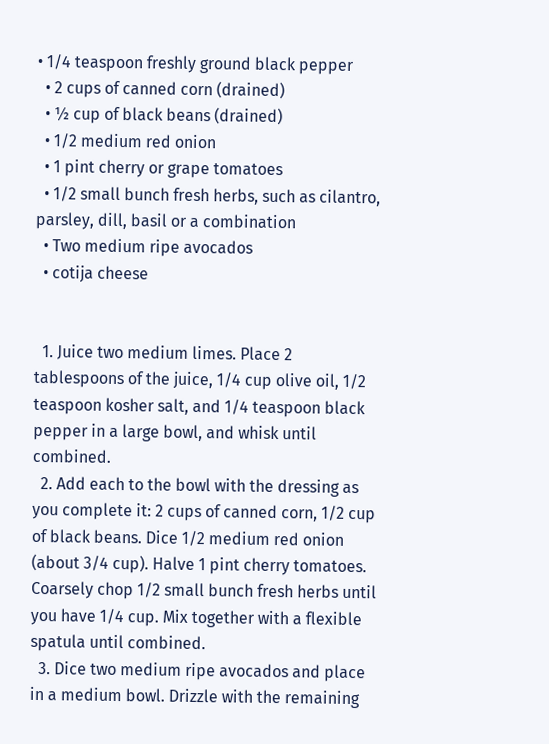• 1/4 teaspoon freshly ground black pepper
  • 2 cups of canned corn (drained)
  • ½ cup of black beans (drained)
  • 1/2 medium red onion
  • 1 pint cherry or grape tomatoes
  • 1/2 small bunch fresh herbs, such as cilantro, parsley, dill, basil or a combination
  • Two medium ripe avocados
  • cotija cheese


  1. Juice two medium limes. Place 2 tablespoons of the juice, 1/4 cup olive oil, 1/2 teaspoon kosher salt, and 1/4 teaspoon black pepper in a large bowl, and whisk until combined.
  2. Add each to the bowl with the dressing as you complete it: 2 cups of canned corn, 1/2 cup of black beans. Dice 1/2 medium red onion (about 3/4 cup). Halve 1 pint cherry tomatoes. Coarsely chop 1/2 small bunch fresh herbs until you have 1/4 cup. Mix together with a flexible spatula until combined.
  3. Dice two medium ripe avocados and place in a medium bowl. Drizzle with the remaining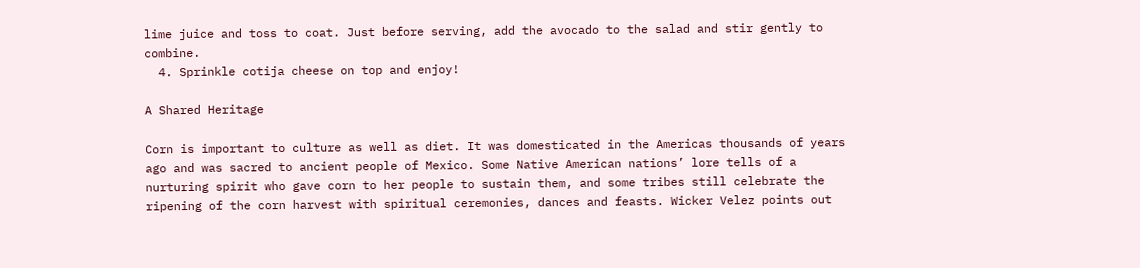lime juice and toss to coat. Just before serving, add the avocado to the salad and stir gently to combine.
  4. Sprinkle cotija cheese on top and enjoy!

A Shared Heritage

Corn is important to culture as well as diet. It was domesticated in the Americas thousands of years ago and was sacred to ancient people of Mexico. Some Native American nations’ lore tells of a nurturing spirit who gave corn to her people to sustain them, and some tribes still celebrate the ripening of the corn harvest with spiritual ceremonies, dances and feasts. Wicker Velez points out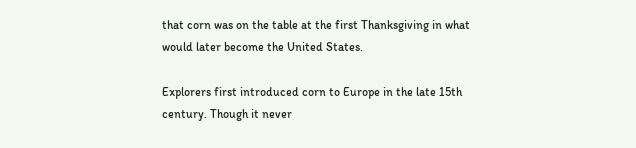that corn was on the table at the first Thanksgiving in what would later become the United States.

Explorers first introduced corn to Europe in the late 15th century. Though it never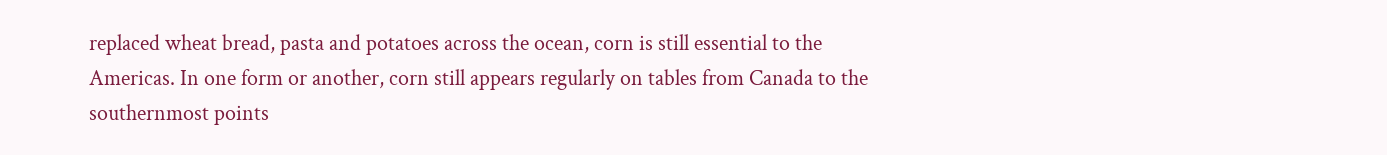replaced wheat bread, pasta and potatoes across the ocean, corn is still essential to the Americas. In one form or another, corn still appears regularly on tables from Canada to the southernmost points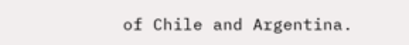of Chile and Argentina.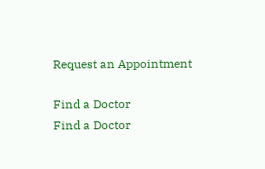Request an Appointment

Find a Doctor
Find a Doctor